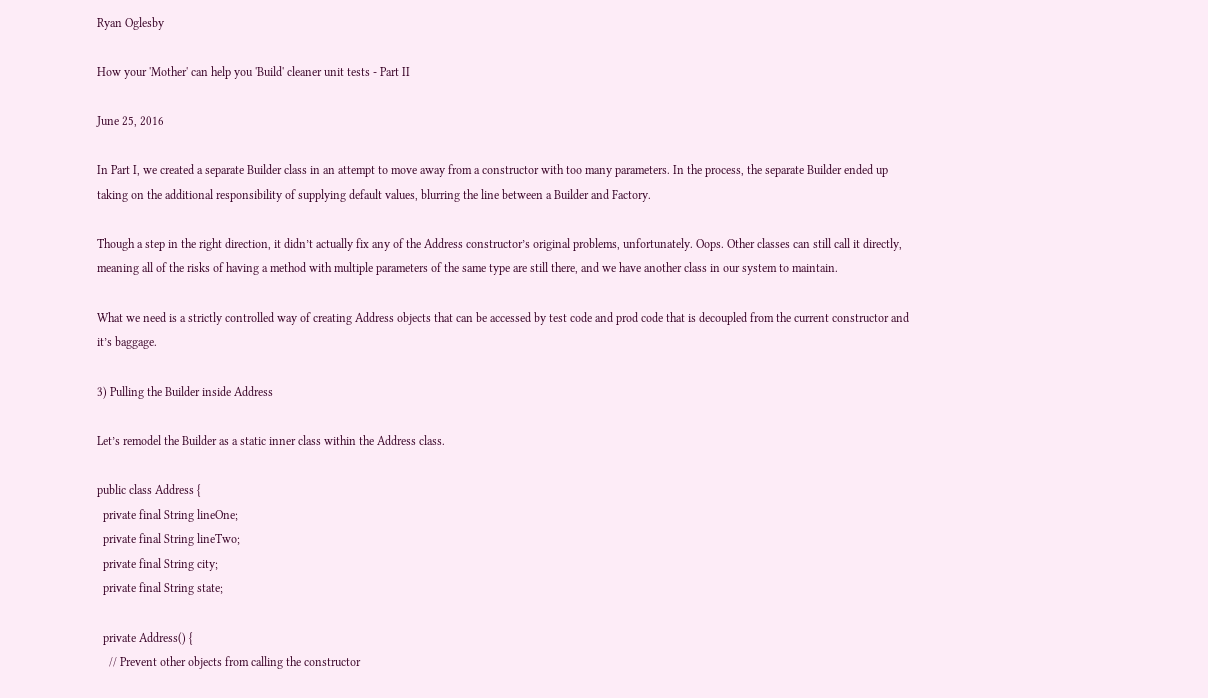Ryan Oglesby

How your 'Mother' can help you 'Build' cleaner unit tests - Part II

June 25, 2016

In Part I, we created a separate Builder class in an attempt to move away from a constructor with too many parameters. In the process, the separate Builder ended up taking on the additional responsibility of supplying default values, blurring the line between a Builder and Factory.

Though a step in the right direction, it didn’t actually fix any of the Address constructor’s original problems, unfortunately. Oops. Other classes can still call it directly, meaning all of the risks of having a method with multiple parameters of the same type are still there, and we have another class in our system to maintain.

What we need is a strictly controlled way of creating Address objects that can be accessed by test code and prod code that is decoupled from the current constructor and it’s baggage.

3) Pulling the Builder inside Address

Let’s remodel the Builder as a static inner class within the Address class.

public class Address {
  private final String lineOne;
  private final String lineTwo;
  private final String city;
  private final String state;

  private Address() {
    // Prevent other objects from calling the constructor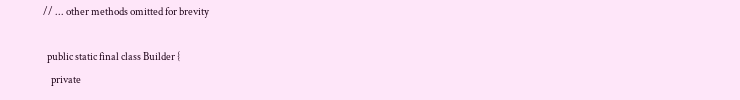// ... other methods omitted for brevity

  public static final class Builder {
    private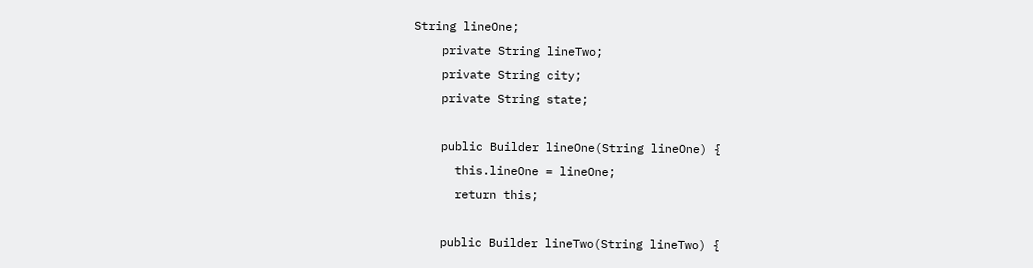String lineOne;
    private String lineTwo;
    private String city;
    private String state;

    public Builder lineOne(String lineOne) {
      this.lineOne = lineOne;
      return this;

    public Builder lineTwo(String lineTwo) {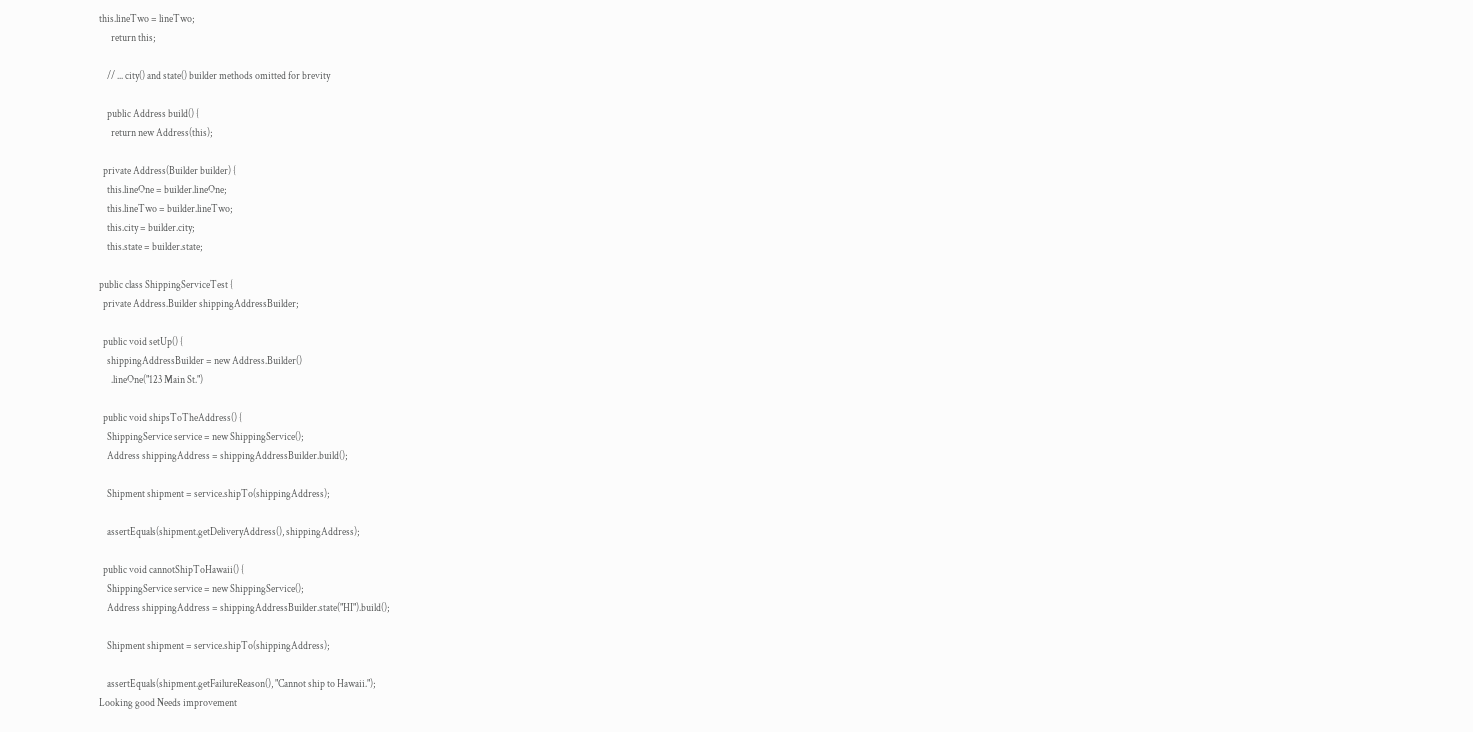this.lineTwo = lineTwo;
      return this;

    // ... city() and state() builder methods omitted for brevity

    public Address build() {
      return new Address(this);

  private Address(Builder builder) {
    this.lineOne = builder.lineOne;
    this.lineTwo = builder.lineTwo;
    this.city = builder.city;
    this.state = builder.state;

public class ShippingServiceTest {
  private Address.Builder shippingAddressBuilder;

  public void setUp() {
    shippingAddressBuilder = new Address.Builder()
      .lineOne("123 Main St.")

  public void shipsToTheAddress() {
    ShippingService service = new ShippingService();
    Address shippingAddress = shippingAddressBuilder.build();

    Shipment shipment = service.shipTo(shippingAddress);

    assertEquals(shipment.getDeliveryAddress(), shippingAddress);

  public void cannotShipToHawaii() {
    ShippingService service = new ShippingService();
    Address shippingAddress = shippingAddressBuilder.state("HI").build();

    Shipment shipment = service.shipTo(shippingAddress);

    assertEquals(shipment.getFailureReason(), "Cannot ship to Hawaii.");
Looking good Needs improvement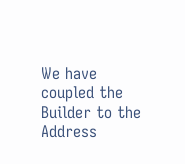We have coupled the Builder to the Address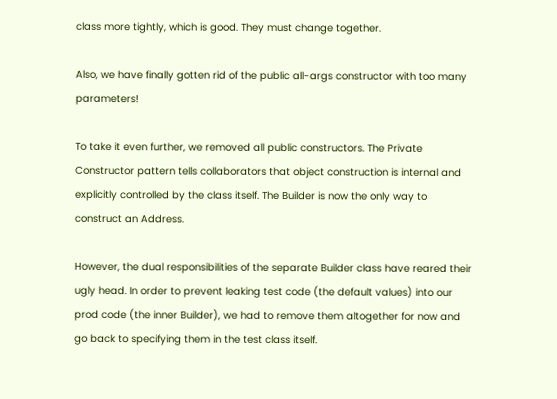class more tightly, which is good. They must change together.

Also, we have finally gotten rid of the public all-args constructor with too many parameters!

To take it even further, we removed all public constructors. The Private Constructor pattern tells collaborators that object construction is internal and explicitly controlled by the class itself. The Builder is now the only way to construct an Address.

However, the dual responsibilities of the separate Builder class have reared their ugly head. In order to prevent leaking test code (the default values) into our prod code (the inner Builder), we had to remove them altogether for now and go back to specifying them in the test class itself.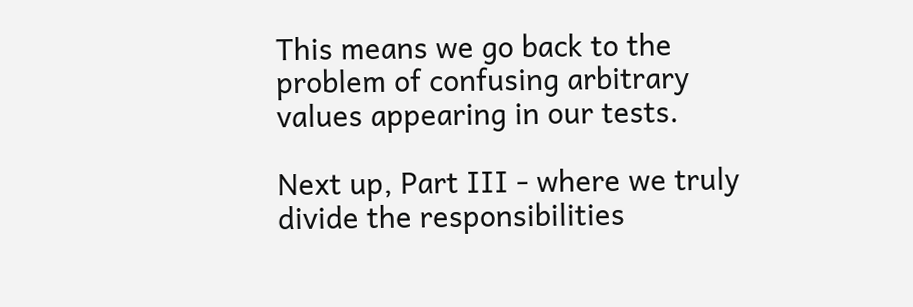This means we go back to the problem of confusing arbitrary values appearing in our tests.

Next up, Part III - where we truly divide the responsibilities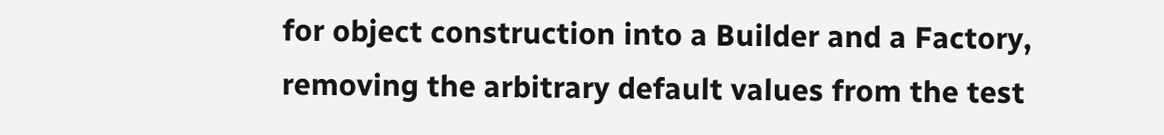for object construction into a Builder and a Factory, removing the arbitrary default values from the test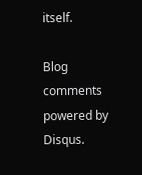itself.

Blog comments powered by Disqus.